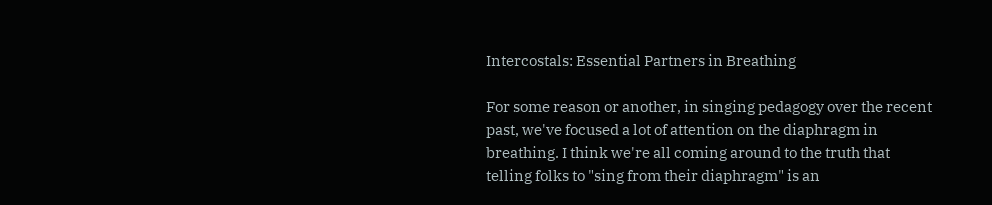Intercostals: Essential Partners in Breathing

For some reason or another, in singing pedagogy over the recent past, we've focused a lot of attention on the diaphragm in breathing. I think we're all coming around to the truth that telling folks to "sing from their diaphragm" is an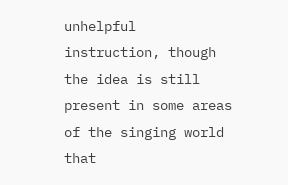unhelpful instruction, though the idea is still present in some areas of the singing world that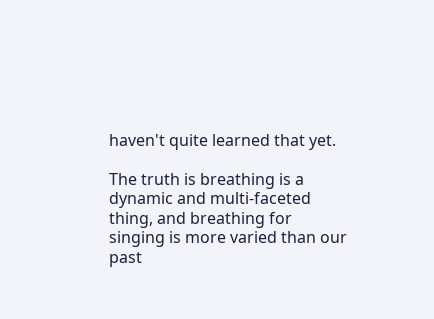haven't quite learned that yet.

The truth is breathing is a dynamic and multi-faceted thing, and breathing for singing is more varied than our past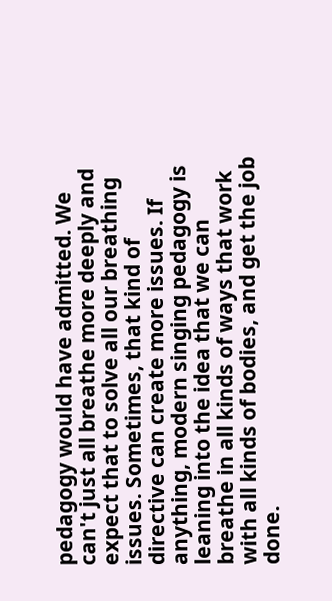pedagogy would have admitted. We can't just all breathe more deeply and expect that to solve all our breathing issues. Sometimes, that kind of directive can create more issues. If anything, modern singing pedagogy is leaning into the idea that we can breathe in all kinds of ways that work with all kinds of bodies, and get the job done.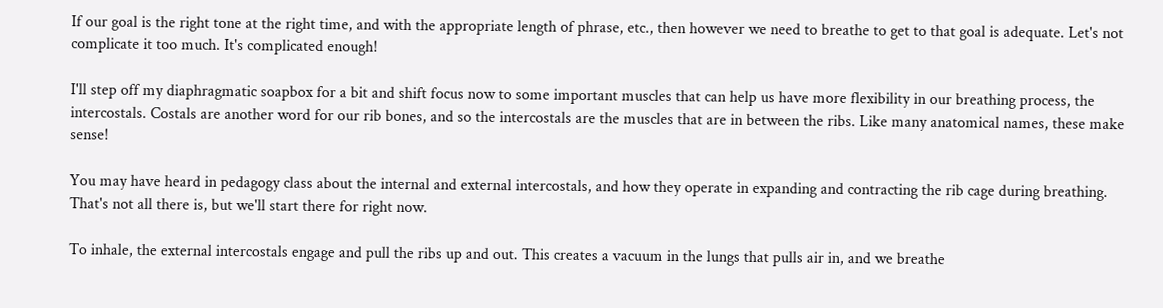If our goal is the right tone at the right time, and with the appropriate length of phrase, etc., then however we need to breathe to get to that goal is adequate. Let's not complicate it too much. It's complicated enough!

I'll step off my diaphragmatic soapbox for a bit and shift focus now to some important muscles that can help us have more flexibility in our breathing process, the intercostals. Costals are another word for our rib bones, and so the intercostals are the muscles that are in between the ribs. Like many anatomical names, these make sense!

You may have heard in pedagogy class about the internal and external intercostals, and how they operate in expanding and contracting the rib cage during breathing. That's not all there is, but we'll start there for right now.

To inhale, the external intercostals engage and pull the ribs up and out. This creates a vacuum in the lungs that pulls air in, and we breathe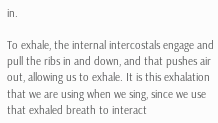in.

To exhale, the internal intercostals engage and pull the ribs in and down, and that pushes air out, allowing us to exhale. It is this exhalation that we are using when we sing, since we use that exhaled breath to interact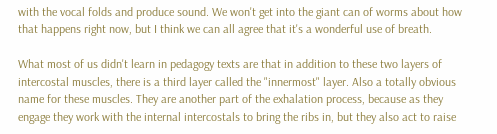with the vocal folds and produce sound. We won't get into the giant can of worms about how that happens right now, but I think we can all agree that it's a wonderful use of breath.

What most of us didn't learn in pedagogy texts are that in addition to these two layers of intercostal muscles, there is a third layer called the "innermost" layer. Also a totally obvious name for these muscles. They are another part of the exhalation process, because as they engage they work with the internal intercostals to bring the ribs in, but they also act to raise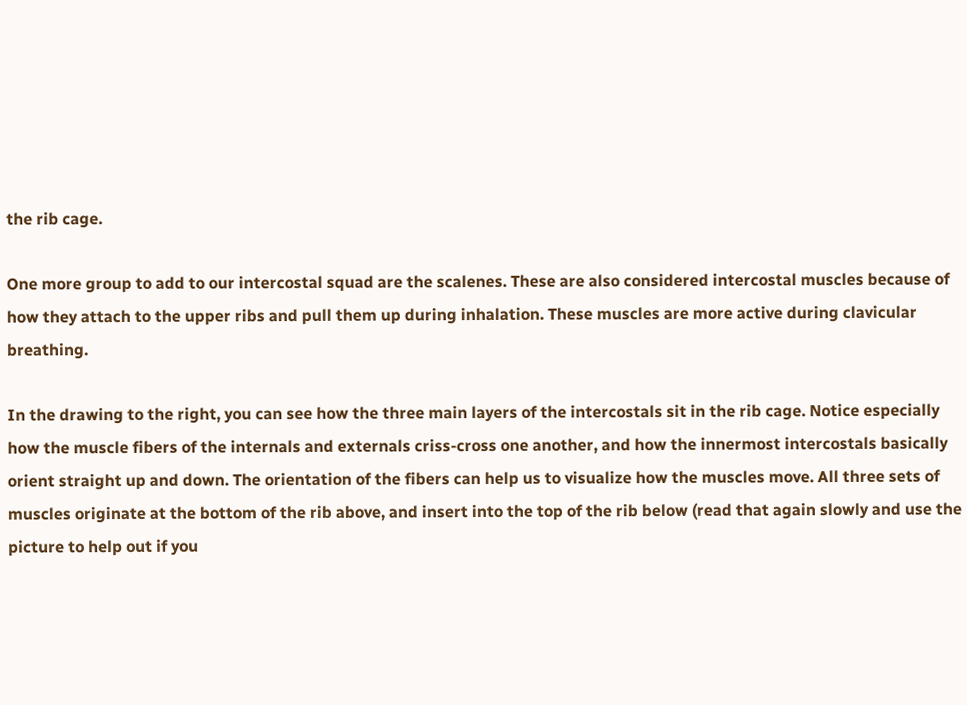the rib cage.

One more group to add to our intercostal squad are the scalenes. These are also considered intercostal muscles because of how they attach to the upper ribs and pull them up during inhalation. These muscles are more active during clavicular breathing.

In the drawing to the right, you can see how the three main layers of the intercostals sit in the rib cage. Notice especially how the muscle fibers of the internals and externals criss-cross one another, and how the innermost intercostals basically orient straight up and down. The orientation of the fibers can help us to visualize how the muscles move. All three sets of muscles originate at the bottom of the rib above, and insert into the top of the rib below (read that again slowly and use the picture to help out if you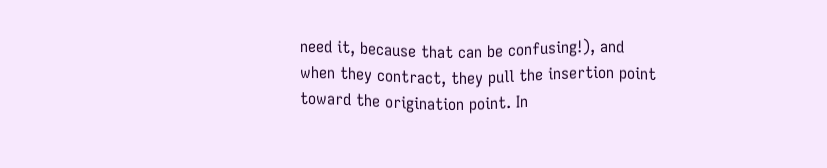need it, because that can be confusing!), and when they contract, they pull the insertion point toward the origination point. In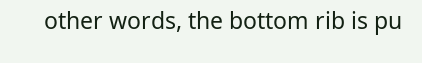other words, the bottom rib is pu